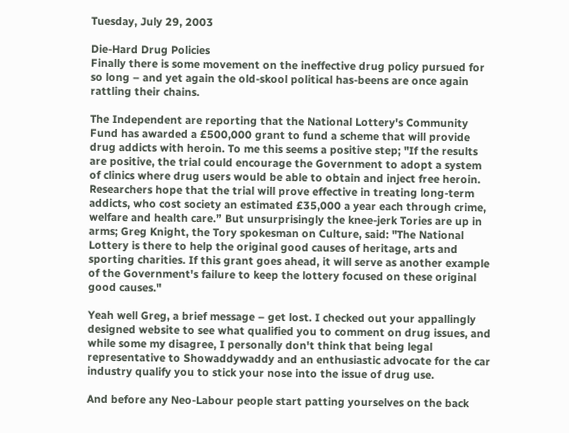Tuesday, July 29, 2003

Die-Hard Drug Policies
Finally there is some movement on the ineffective drug policy pursued for so long – and yet again the old-skool political has-beens are once again rattling their chains.

The Independent are reporting that the National Lottery's Community Fund has awarded a £500,000 grant to fund a scheme that will provide drug addicts with heroin. To me this seems a positive step; "If the results are positive, the trial could encourage the Government to adopt a system of clinics where drug users would be able to obtain and inject free heroin. Researchers hope that the trial will prove effective in treating long-term addicts, who cost society an estimated £35,000 a year each through crime, welfare and health care.” But unsurprisingly the knee-jerk Tories are up in arms; Greg Knight, the Tory spokesman on Culture, said: "The National Lottery is there to help the original good causes of heritage, arts and sporting charities. If this grant goes ahead, it will serve as another example of the Government's failure to keep the lottery focused on these original good causes."

Yeah well Greg, a brief message – get lost. I checked out your appallingly designed website to see what qualified you to comment on drug issues, and while some my disagree, I personally don't think that being legal representative to Showaddywaddy and an enthusiastic advocate for the car industry qualify you to stick your nose into the issue of drug use.

And before any Neo-Labour people start patting yourselves on the back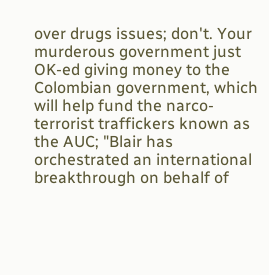over drugs issues; don't. Your murderous government just OK-ed giving money to the Colombian government, which will help fund the narco-terrorist traffickers known as the AUC; "Blair has orchestrated an international breakthrough on behalf of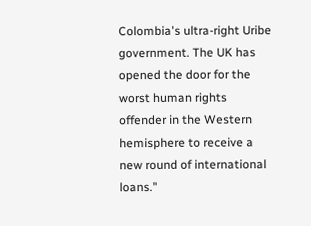Colombia's ultra-right Uribe government. The UK has opened the door for the worst human rights offender in the Western hemisphere to receive a new round of international loans."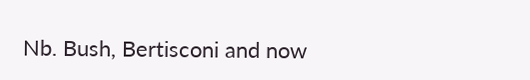Nb. Bush, Bertisconi and now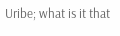Uribe; what is it that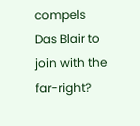compels Das Blair to join with the far-right?